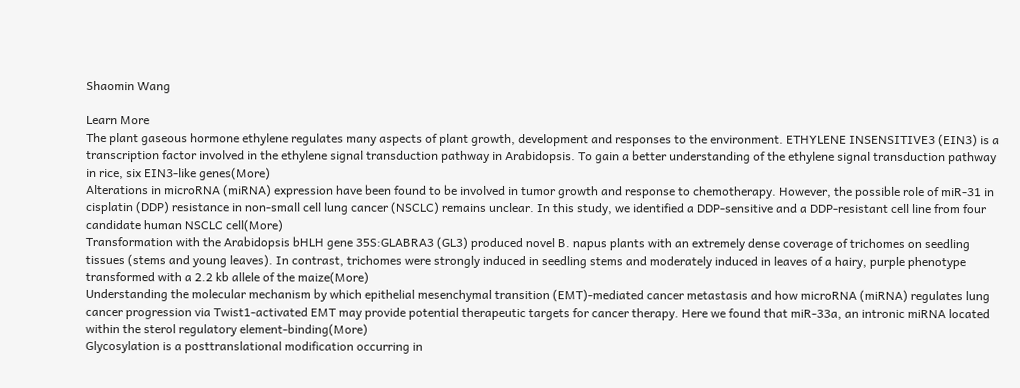Shaomin Wang

Learn More
The plant gaseous hormone ethylene regulates many aspects of plant growth, development and responses to the environment. ETHYLENE INSENSITIVE3 (EIN3) is a transcription factor involved in the ethylene signal transduction pathway in Arabidopsis. To gain a better understanding of the ethylene signal transduction pathway in rice, six EIN3-like genes(More)
Alterations in microRNA (miRNA) expression have been found to be involved in tumor growth and response to chemotherapy. However, the possible role of miR-31 in cisplatin (DDP) resistance in non-small cell lung cancer (NSCLC) remains unclear. In this study, we identified a DDP-sensitive and a DDP-resistant cell line from four candidate human NSCLC cell(More)
Transformation with the Arabidopsis bHLH gene 35S:GLABRA3 (GL3) produced novel B. napus plants with an extremely dense coverage of trichomes on seedling tissues (stems and young leaves). In contrast, trichomes were strongly induced in seedling stems and moderately induced in leaves of a hairy, purple phenotype transformed with a 2.2 kb allele of the maize(More)
Understanding the molecular mechanism by which epithelial mesenchymal transition (EMT)-mediated cancer metastasis and how microRNA (miRNA) regulates lung cancer progression via Twist1-activated EMT may provide potential therapeutic targets for cancer therapy. Here we found that miR-33a, an intronic miRNA located within the sterol regulatory element-binding(More)
Glycosylation is a posttranslational modification occurring in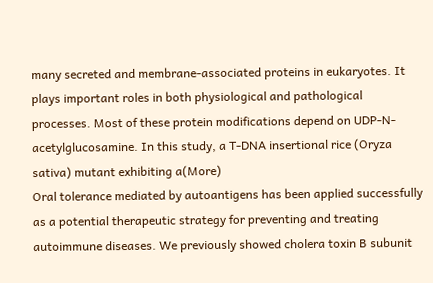many secreted and membrane-associated proteins in eukaryotes. It plays important roles in both physiological and pathological processes. Most of these protein modifications depend on UDP-N-acetylglucosamine. In this study, a T-DNA insertional rice (Oryza sativa) mutant exhibiting a(More)
Oral tolerance mediated by autoantigens has been applied successfully as a potential therapeutic strategy for preventing and treating autoimmune diseases. We previously showed cholera toxin B subunit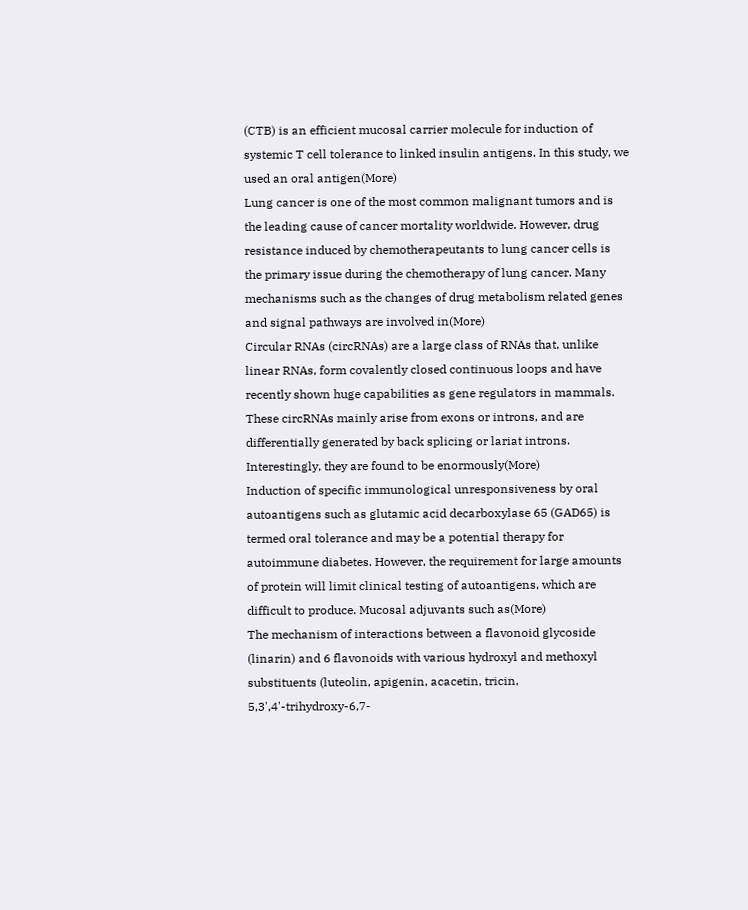(CTB) is an efficient mucosal carrier molecule for induction of systemic T cell tolerance to linked insulin antigens. In this study, we used an oral antigen(More)
Lung cancer is one of the most common malignant tumors and is the leading cause of cancer mortality worldwide. However, drug resistance induced by chemotherapeutants to lung cancer cells is the primary issue during the chemotherapy of lung cancer. Many mechanisms such as the changes of drug metabolism related genes and signal pathways are involved in(More)
Circular RNAs (circRNAs) are a large class of RNAs that, unlike linear RNAs, form covalently closed continuous loops and have recently shown huge capabilities as gene regulators in mammals. These circRNAs mainly arise from exons or introns, and are differentially generated by back splicing or lariat introns. Interestingly, they are found to be enormously(More)
Induction of specific immunological unresponsiveness by oral autoantigens such as glutamic acid decarboxylase 65 (GAD65) is termed oral tolerance and may be a potential therapy for autoimmune diabetes. However, the requirement for large amounts of protein will limit clinical testing of autoantigens, which are difficult to produce. Mucosal adjuvants such as(More)
The mechanism of interactions between a flavonoid glycoside (linarin) and 6 flavonoids with various hydroxyl and methoxyl substituents (luteolin, apigenin, acacetin, tricin, 5,3',4'-trihydroxy-6,7-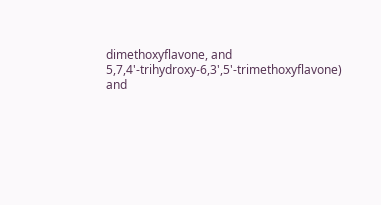dimethoxyflavone, and 5,7,4'-trihydroxy-6,3',5'-trimethoxyflavone) and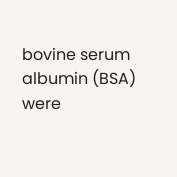bovine serum albumin (BSA) were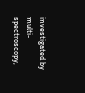investigated by multi-spectroscopy,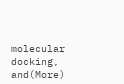molecular docking, and(More)